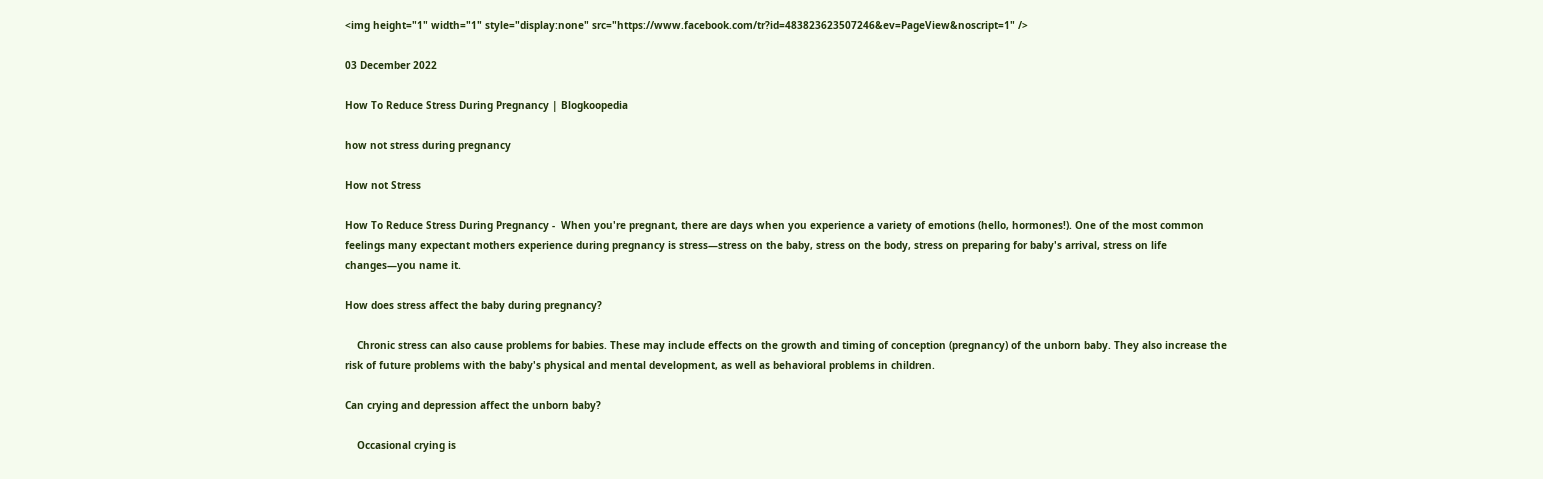<img height="1" width="1" style="display:none" src="https://www.facebook.com/tr?id=483823623507246&ev=PageView&noscript=1" />

03 December 2022

How To Reduce Stress During Pregnancy | Blogkoopedia

how not stress during pregnancy

How not Stress

How To Reduce Stress During Pregnancy -  When you're pregnant, there are days when you experience a variety of emotions (hello, hormones!). One of the most common feelings many expectant mothers experience during pregnancy is stress—stress on the baby, stress on the body, stress on preparing for baby's arrival, stress on life changes—you name it.

How does stress affect the baby during pregnancy?

    Chronic stress can also cause problems for babies. These may include effects on the growth and timing of conception (pregnancy) of the unborn baby. They also increase the risk of future problems with the baby's physical and mental development, as well as behavioral problems in children.

Can crying and depression affect the unborn baby?

    Occasional crying is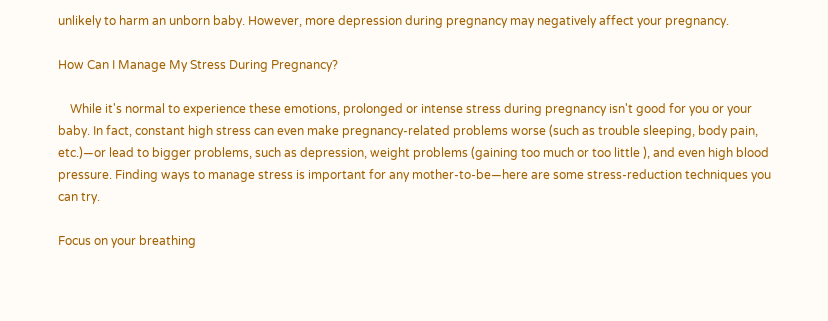unlikely to harm an unborn baby. However, more depression during pregnancy may negatively affect your pregnancy.

How Can I Manage My Stress During Pregnancy?

    While it's normal to experience these emotions, prolonged or intense stress during pregnancy isn't good for you or your baby. In fact, constant high stress can even make pregnancy-related problems worse (such as trouble sleeping, body pain, etc.)—or lead to bigger problems, such as depression, weight problems (gaining too much or too little ), and even high blood pressure. Finding ways to manage stress is important for any mother-to-be—here are some stress-reduction techniques you can try.

Focus on your breathing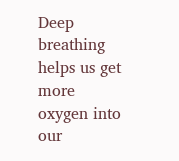Deep breathing helps us get more oxygen into our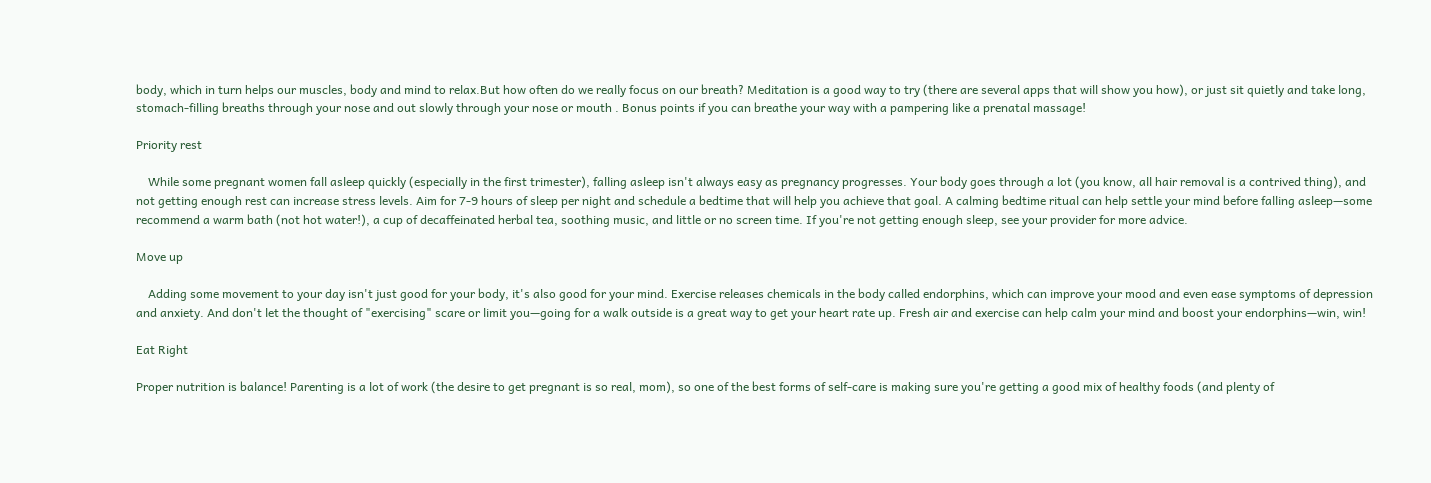body, which in turn helps our muscles, body and mind to relax.But how often do we really focus on our breath? Meditation is a good way to try (there are several apps that will show you how), or just sit quietly and take long, stomach-filling breaths through your nose and out slowly through your nose or mouth . Bonus points if you can breathe your way with a pampering like a prenatal massage!

Priority rest

    While some pregnant women fall asleep quickly (especially in the first trimester), falling asleep isn't always easy as pregnancy progresses. Your body goes through a lot (you know, all hair removal is a contrived thing), and not getting enough rest can increase stress levels. Aim for 7-9 hours of sleep per night and schedule a bedtime that will help you achieve that goal. A calming bedtime ritual can help settle your mind before falling asleep—some recommend a warm bath (not hot water!), a cup of decaffeinated herbal tea, soothing music, and little or no screen time. If you're not getting enough sleep, see your provider for more advice.

Move up

    Adding some movement to your day isn't just good for your body, it's also good for your mind. Exercise releases chemicals in the body called endorphins, which can improve your mood and even ease symptoms of depression and anxiety. And don't let the thought of "exercising" scare or limit you—going for a walk outside is a great way to get your heart rate up. Fresh air and exercise can help calm your mind and boost your endorphins—win, win!

Eat Right

Proper nutrition is balance! Parenting is a lot of work (the desire to get pregnant is so real, mom), so one of the best forms of self-care is making sure you're getting a good mix of healthy foods (and plenty of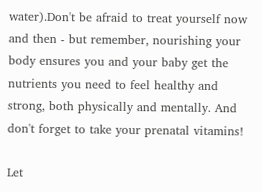water).Don't be afraid to treat yourself now and then - but remember, nourishing your body ensures you and your baby get the nutrients you need to feel healthy and strong, both physically and mentally. And don't forget to take your prenatal vitamins!

Let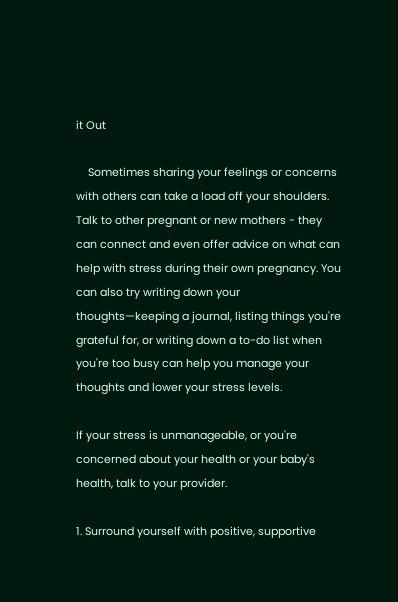it Out

    Sometimes sharing your feelings or concerns with others can take a load off your shoulders. Talk to other pregnant or new mothers - they can connect and even offer advice on what can help with stress during their own pregnancy. You can also try writing down your thoughts—keeping a journal, listing things you're grateful for, or writing down a to-do list when you're too busy can help you manage your thoughts and lower your stress levels.

If your stress is unmanageable, or you're concerned about your health or your baby's health, talk to your provider.

1. Surround yourself with positive, supportive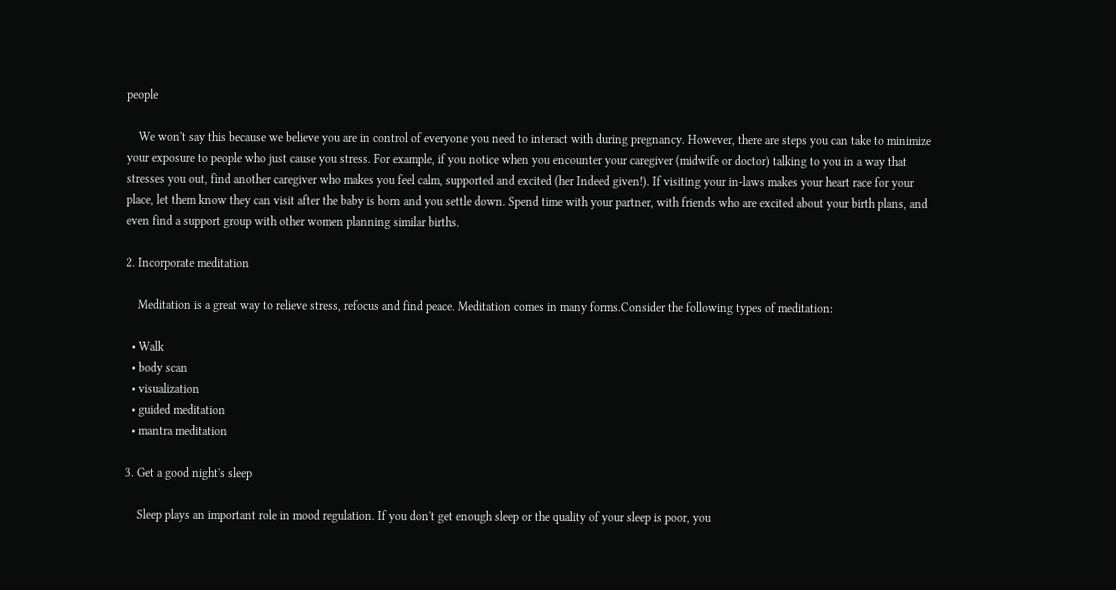people

    We won't say this because we believe you are in control of everyone you need to interact with during pregnancy. However, there are steps you can take to minimize your exposure to people who just cause you stress. For example, if you notice when you encounter your caregiver (midwife or doctor) talking to you in a way that stresses you out, find another caregiver who makes you feel calm, supported and excited (her Indeed given!). If visiting your in-laws makes your heart race for your place, let them know they can visit after the baby is born and you settle down. Spend time with your partner, with friends who are excited about your birth plans, and even find a support group with other women planning similar births.

2. Incorporate meditation

    Meditation is a great way to relieve stress, refocus and find peace. Meditation comes in many forms.Consider the following types of meditation:

  • Walk
  • body scan
  • visualization
  • guided meditation
  • mantra meditation

3. Get a good night's sleep

    Sleep plays an important role in mood regulation. If you don't get enough sleep or the quality of your sleep is poor, you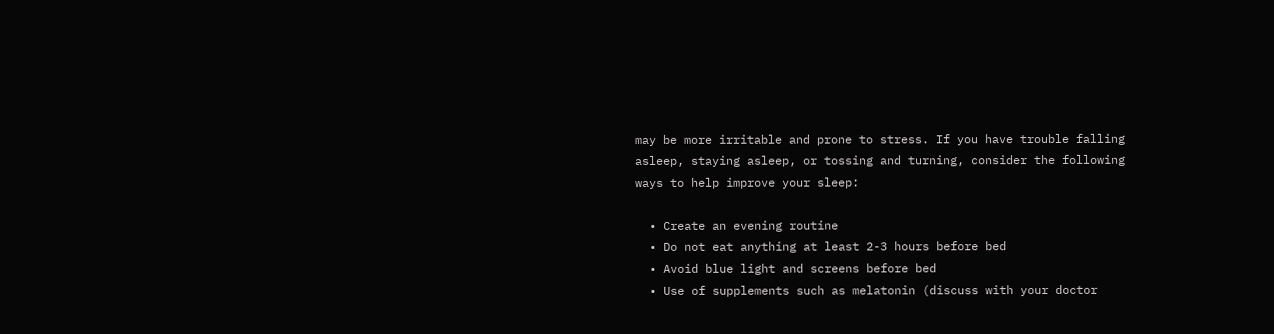may be more irritable and prone to stress. If you have trouble falling asleep, staying asleep, or tossing and turning, consider the following ways to help improve your sleep:

  • Create an evening routine
  • Do not eat anything at least 2-3 hours before bed
  • Avoid blue light and screens before bed
  • Use of supplements such as melatonin (discuss with your doctor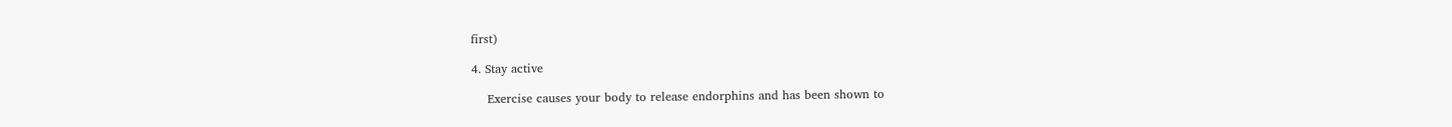first)

4. Stay active

    Exercise causes your body to release endorphins and has been shown to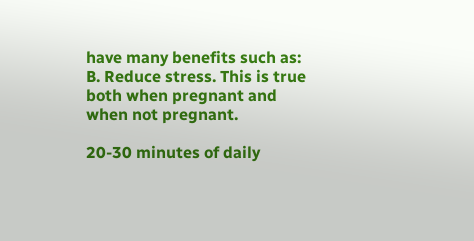have many benefits such as: B. Reduce stress. This is true both when pregnant and when not pregnant.

20-30 minutes of daily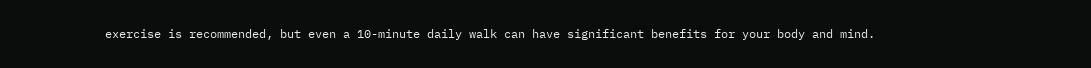exercise is recommended, but even a 10-minute daily walk can have significant benefits for your body and mind.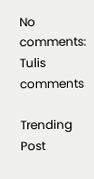No comments:
Tulis comments

Trending Post